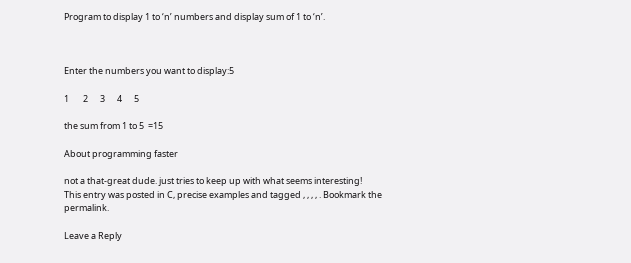Program to display 1 to ‘n’ numbers and display sum of 1 to ‘n’.



Enter the numbers you want to display:5

1       2      3      4      5

the sum from 1 to 5  =15

About programming faster

not a that-great dude. just tries to keep up with what seems interesting!
This entry was posted in C, precise examples and tagged , , , , . Bookmark the permalink.

Leave a Reply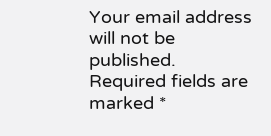Your email address will not be published. Required fields are marked *